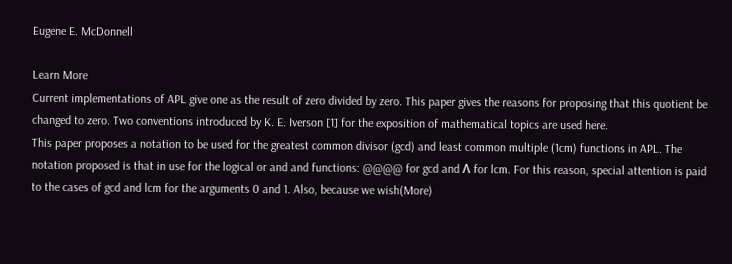Eugene E. McDonnell

Learn More
Current implementations of APL give one as the result of zero divided by zero. This paper gives the reasons for proposing that this quotient be changed to zero. Two conventions introduced by K. E. Iverson [1] for the exposition of mathematical topics are used here.
This paper proposes a notation to be used for the greatest common divisor (gcd) and least common multiple (1cm) functions in APL. The notation proposed is that in use for the logical or and and functions: @@@@ for gcd and Λ for lcm. For this reason, special attention is paid to the cases of gcd and lcm for the arguments 0 and 1. Also, because we wish(More)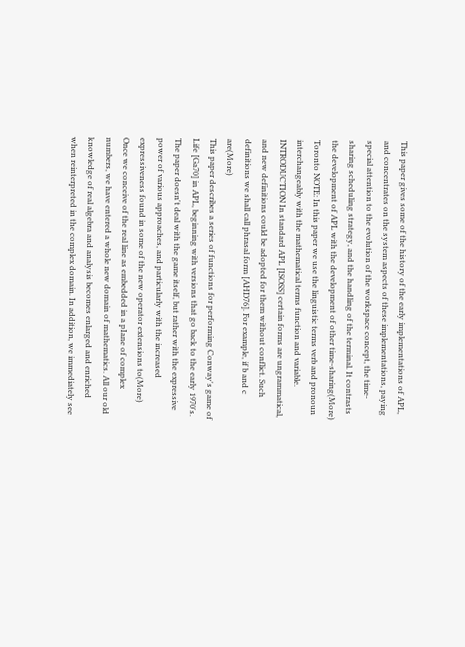This paper gives some of the history of the early implementations of APL, and concentrates on the system aspects of these implementations, paying special attention to the evolution of the workspace concept, the time-sharing scheduling strategy, and the handling of the terminal. It contrasts the development of APL with the development of other time-sharing(More)
Toronto NOTE: In this paper we use the linguistic terms verb and pronoun interchangeably with the mathematical terms function and variable. INTRODUCTION In standard APL [ISOSS] certain forms are ungrammatical, and new definitions could be adopted for them without conflict. Such definitions we shall call phrasal form [AHD76]. For example, if b and c are(More)
This paper describes a series of functions for performing Conway's game of Life [Ga70] in APL, beginning with versions that go back to the early 1970's. The paper doesn't deal with the game itself, but rather with the expressive power of various approaches, and particularly with the increased expressiveness found in some of the new operator extensions to(More)
Once we conceive of the real line as embedded in a pIane of complex numbers, we have entered a whole new domain of mathematics. All our old knowledge of real algebra and analysis becomes enlarged and enriched when reinterpreted in the complex domain. In addition, we immediately see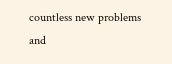countless new problems and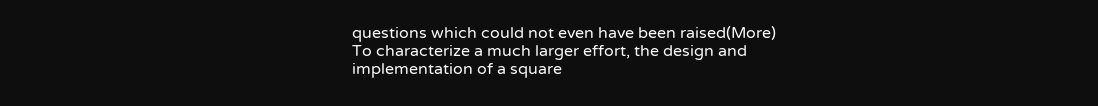questions which could not even have been raised(More)
To characterize a much larger effort, the design and implementation of a square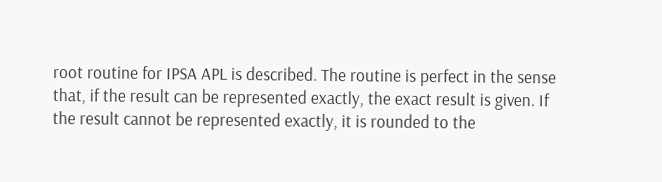root routine for IPSA APL is described. The routine is perfect in the sense that, if the result can be represented exactly, the exact result is given. If the result cannot be represented exactly, it is rounded to the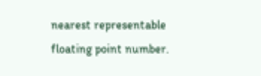nearest representable floating point number.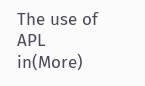The use of APL in(More)